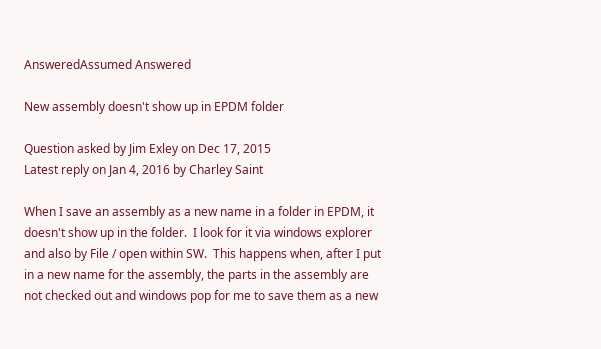AnsweredAssumed Answered

New assembly doesn't show up in EPDM folder

Question asked by Jim Exley on Dec 17, 2015
Latest reply on Jan 4, 2016 by Charley Saint

When I save an assembly as a new name in a folder in EPDM, it doesn't show up in the folder.  I look for it via windows explorer and also by File / open within SW.  This happens when, after I put in a new name for the assembly, the parts in the assembly are not checked out and windows pop for me to save them as a new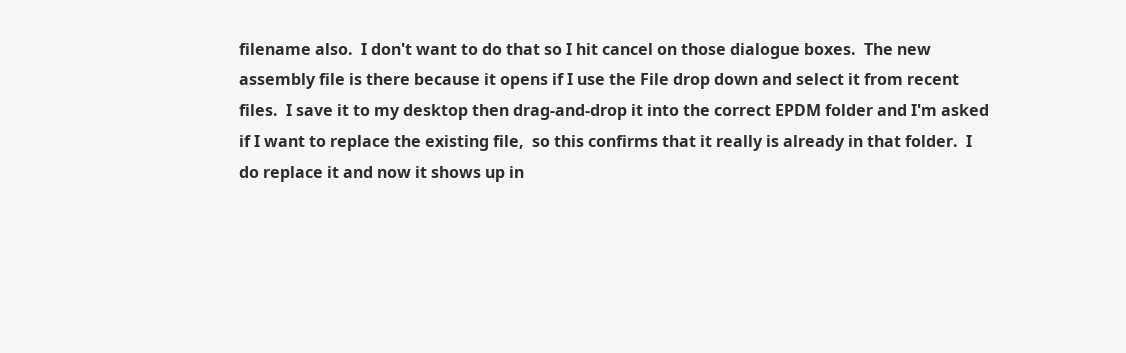filename also.  I don't want to do that so I hit cancel on those dialogue boxes.  The new assembly file is there because it opens if I use the File drop down and select it from recent files.  I save it to my desktop then drag-and-drop it into the correct EPDM folder and I'm asked if I want to replace the existing file,  so this confirms that it really is already in that folder.  I do replace it and now it shows up in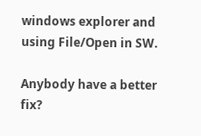windows explorer and using File/Open in SW.

Anybody have a better fix?